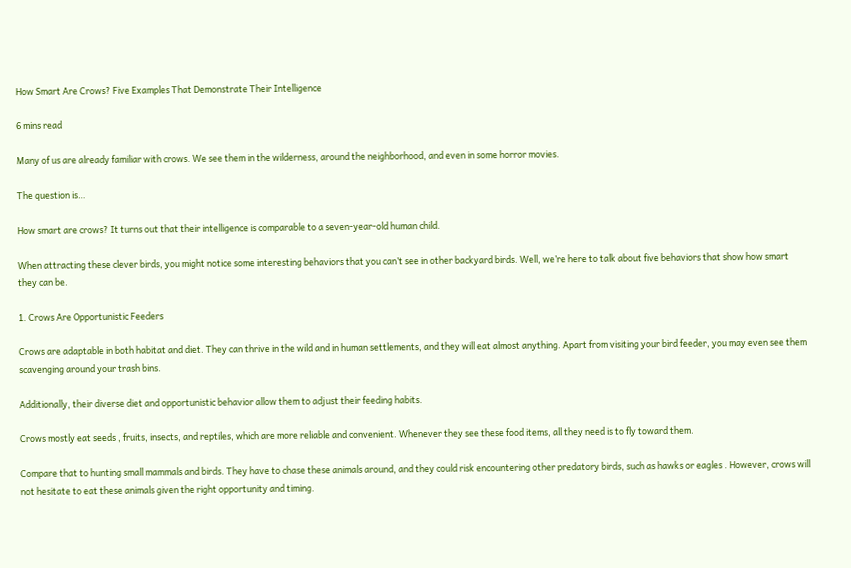How Smart Are Crows? Five Examples That Demonstrate Their Intelligence

6 mins read

Many of us are already familiar with crows. We see them in the wilderness, around the neighborhood, and even in some horror movies.

The question is…

How smart are crows? It turns out that their intelligence is comparable to a seven-year-old human child.

When attracting these clever birds, you might notice some interesting behaviors that you can’t see in other backyard birds. Well, we’re here to talk about five behaviors that show how smart they can be.

1. Crows Are Opportunistic Feeders

Crows are adaptable in both habitat and diet. They can thrive in the wild and in human settlements, and they will eat almost anything. Apart from visiting your bird feeder, you may even see them scavenging around your trash bins.

Additionally, their diverse diet and opportunistic behavior allow them to adjust their feeding habits.

Crows mostly eat seeds , fruits, insects, and reptiles, which are more reliable and convenient. Whenever they see these food items, all they need is to fly toward them.

Compare that to hunting small mammals and birds. They have to chase these animals around, and they could risk encountering other predatory birds, such as hawks or eagles . However, crows will not hesitate to eat these animals given the right opportunity and timing.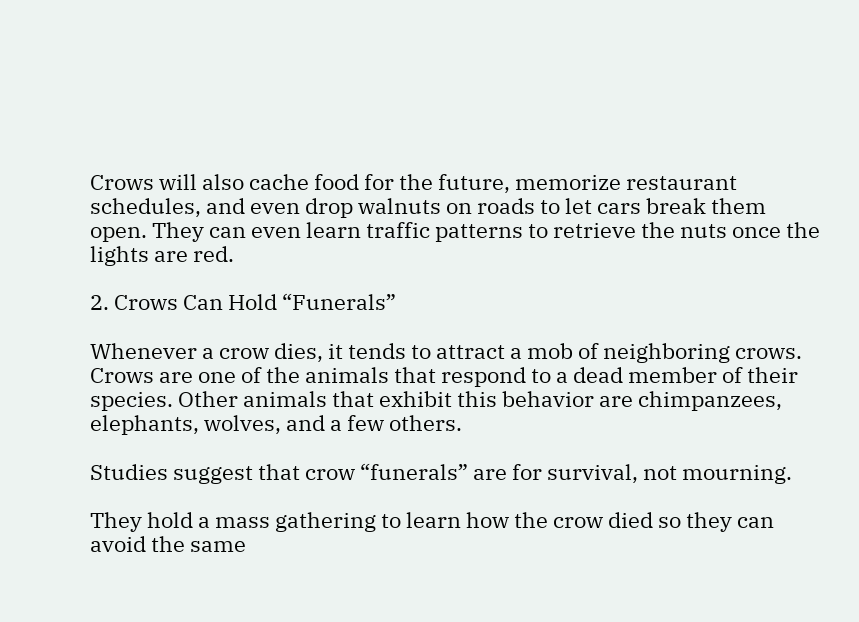Crows will also cache food for the future, memorize restaurant schedules, and even drop walnuts on roads to let cars break them open. They can even learn traffic patterns to retrieve the nuts once the lights are red.

2. Crows Can Hold “Funerals”

Whenever a crow dies, it tends to attract a mob of neighboring crows. Crows are one of the animals that respond to a dead member of their species. Other animals that exhibit this behavior are chimpanzees, elephants, wolves, and a few others.

Studies suggest that crow “funerals” are for survival, not mourning.

They hold a mass gathering to learn how the crow died so they can avoid the same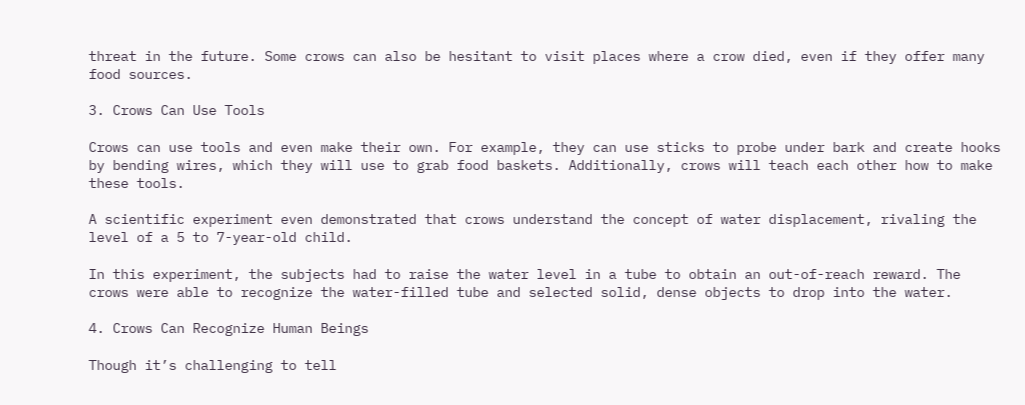threat in the future. Some crows can also be hesitant to visit places where a crow died, even if they offer many food sources.

3. Crows Can Use Tools

Crows can use tools and even make their own. For example, they can use sticks to probe under bark and create hooks by bending wires, which they will use to grab food baskets. Additionally, crows will teach each other how to make these tools.

A scientific experiment even demonstrated that crows understand the concept of water displacement, rivaling the level of a 5 to 7-year-old child.

In this experiment, the subjects had to raise the water level in a tube to obtain an out-of-reach reward. The crows were able to recognize the water-filled tube and selected solid, dense objects to drop into the water.

4. Crows Can Recognize Human Beings

Though it’s challenging to tell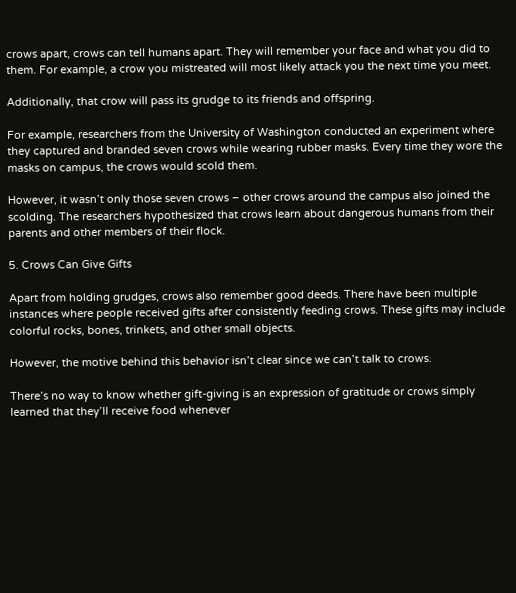crows apart, crows can tell humans apart. They will remember your face and what you did to them. For example, a crow you mistreated will most likely attack you the next time you meet.

Additionally, that crow will pass its grudge to its friends and offspring.

For example, researchers from the University of Washington conducted an experiment where they captured and branded seven crows while wearing rubber masks. Every time they wore the masks on campus, the crows would scold them.

However, it wasn’t only those seven crows – other crows around the campus also joined the scolding. The researchers hypothesized that crows learn about dangerous humans from their parents and other members of their flock.

5. Crows Can Give Gifts

Apart from holding grudges, crows also remember good deeds. There have been multiple instances where people received gifts after consistently feeding crows. These gifts may include colorful rocks, bones, trinkets, and other small objects.

However, the motive behind this behavior isn’t clear since we can’t talk to crows.

There’s no way to know whether gift-giving is an expression of gratitude or crows simply learned that they’ll receive food whenever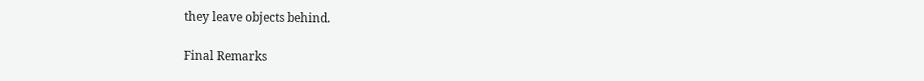they leave objects behind.

Final Remarks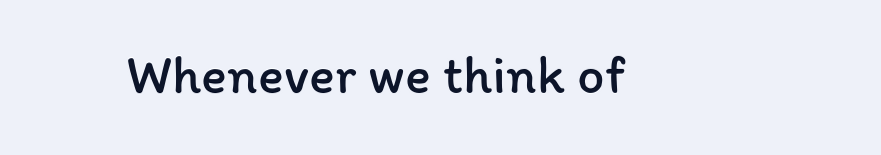Whenever we think of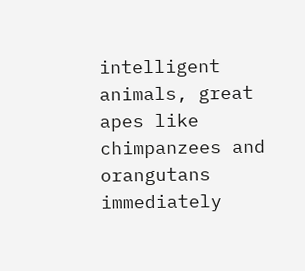intelligent animals, great apes like chimpanzees and orangutans immediately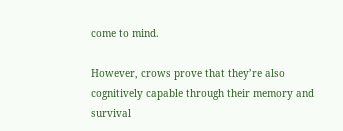come to mind.

However, crows prove that they’re also cognitively capable through their memory and survival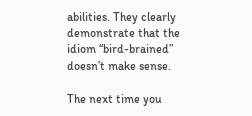abilities. They clearly demonstrate that the idiom “bird-brained” doesn’t make sense.

The next time you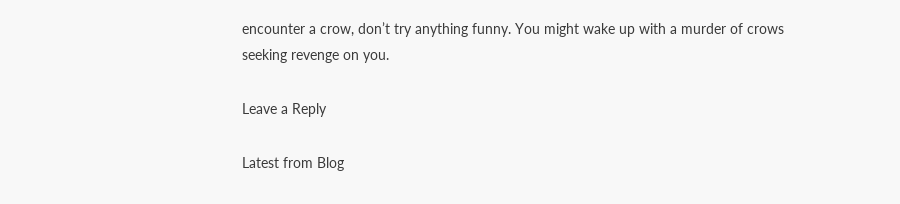encounter a crow, don’t try anything funny. You might wake up with a murder of crows seeking revenge on you.

Leave a Reply

Latest from Blog